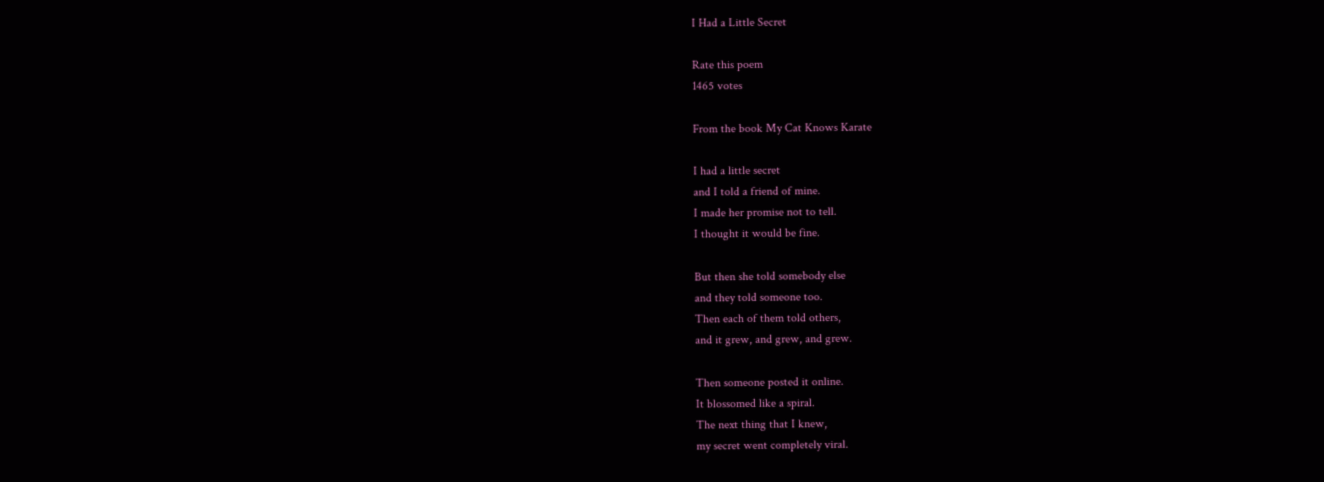I Had a Little Secret

Rate this poem
1465 votes

From the book My Cat Knows Karate

I had a little secret
and I told a friend of mine.
I made her promise not to tell.
I thought it would be fine.

But then she told somebody else
and they told someone too.
Then each of them told others,
and it grew, and grew, and grew.

Then someone posted it online.
It blossomed like a spiral.
The next thing that I knew,
my secret went completely viral.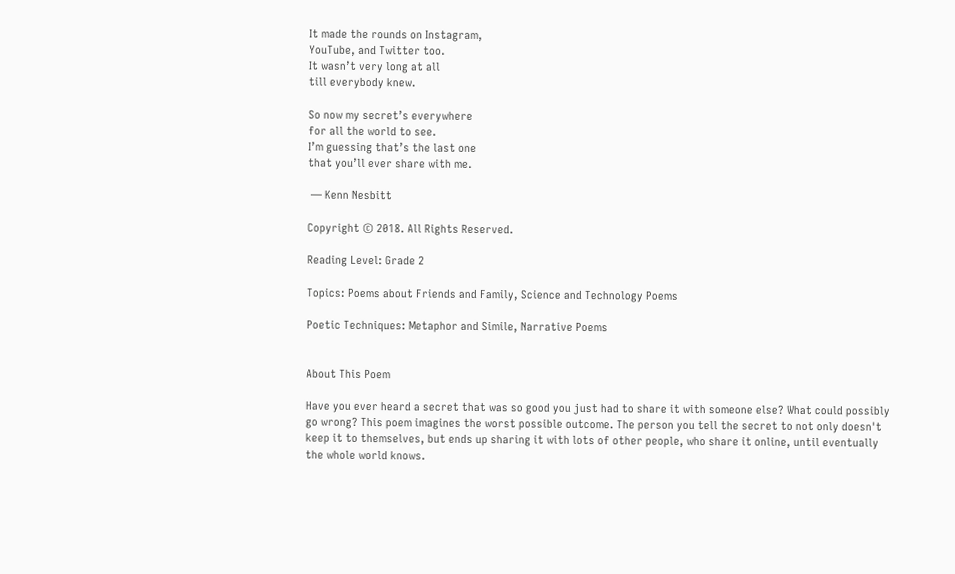It made the rounds on Instagram,
YouTube, and Twitter too.
It wasn’t very long at all
till everybody knew.

So now my secret’s everywhere
for all the world to see.
I’m guessing that’s the last one
that you’ll ever share with me.

 — Kenn Nesbitt

Copyright © 2018. All Rights Reserved.

Reading Level: Grade 2

Topics: Poems about Friends and Family, Science and Technology Poems

Poetic Techniques: Metaphor and Simile, Narrative Poems


About This Poem

Have you ever heard a secret that was so good you just had to share it with someone else? What could possibly go wrong? This poem imagines the worst possible outcome. The person you tell the secret to not only doesn't keep it to themselves, but ends up sharing it with lots of other people, who share it online, until eventually the whole world knows.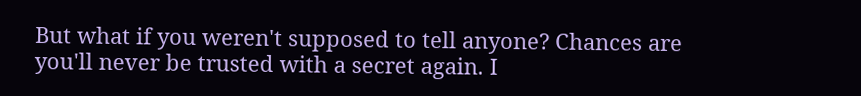But what if you weren't supposed to tell anyone? Chances are you'll never be trusted with a secret again. I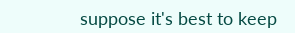suppose it's best to keep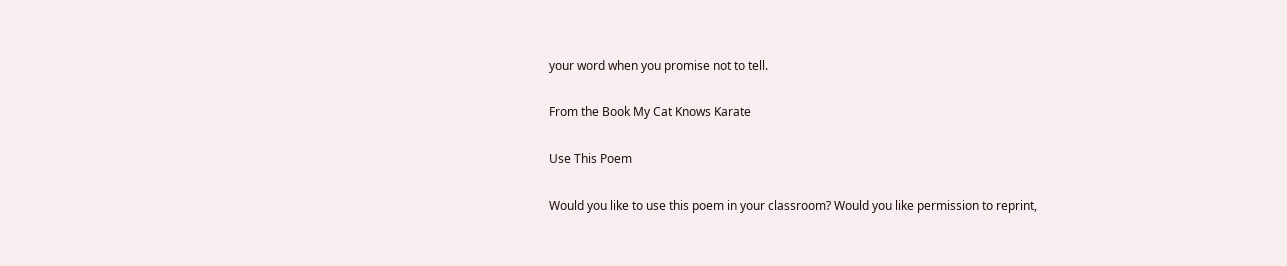your word when you promise not to tell.

From the Book My Cat Knows Karate

Use This Poem

Would you like to use this poem in your classroom? Would you like permission to reprint,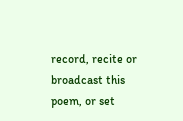record, recite or broadcast this poem, or set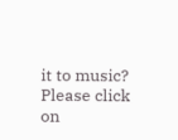it to music? Please click on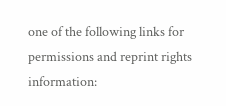one of the following links for permissions and reprint rights information: